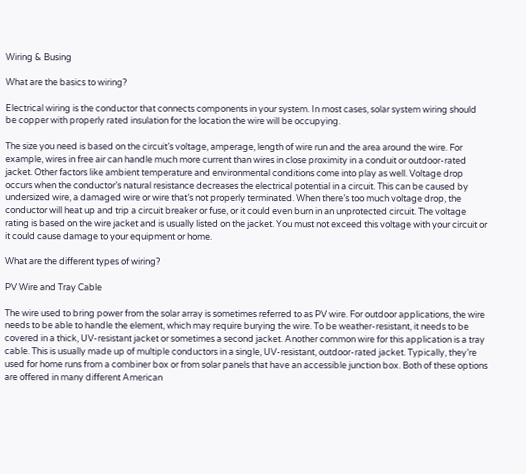Wiring & Busing

What are the basics to wiring?

Electrical wiring is the conductor that connects components in your system. In most cases, solar system wiring should be copper with properly rated insulation for the location the wire will be occupying.

The size you need is based on the circuit’s voltage, amperage, length of wire run and the area around the wire. For example, wires in free air can handle much more current than wires in close proximity in a conduit or outdoor-rated jacket. Other factors like ambient temperature and environmental conditions come into play as well. Voltage drop occurs when the conductor’s natural resistance decreases the electrical potential in a circuit. This can be caused by undersized wire, a damaged wire or wire that’s not properly terminated. When there’s too much voltage drop, the conductor will heat up and trip a circuit breaker or fuse, or it could even burn in an unprotected circuit. The voltage rating is based on the wire jacket and is usually listed on the jacket. You must not exceed this voltage with your circuit or it could cause damage to your equipment or home.

What are the different types of wiring?

PV Wire and Tray Cable

The wire used to bring power from the solar array is sometimes referred to as PV wire. For outdoor applications, the wire needs to be able to handle the element, which may require burying the wire. To be weather-resistant, it needs to be covered in a thick, UV-resistant jacket or sometimes a second jacket. Another common wire for this application is a tray cable. This is usually made up of multiple conductors in a single, UV-resistant, outdoor-rated jacket. Typically, they’re used for home runs from a combiner box or from solar panels that have an accessible junction box. Both of these options are offered in many different American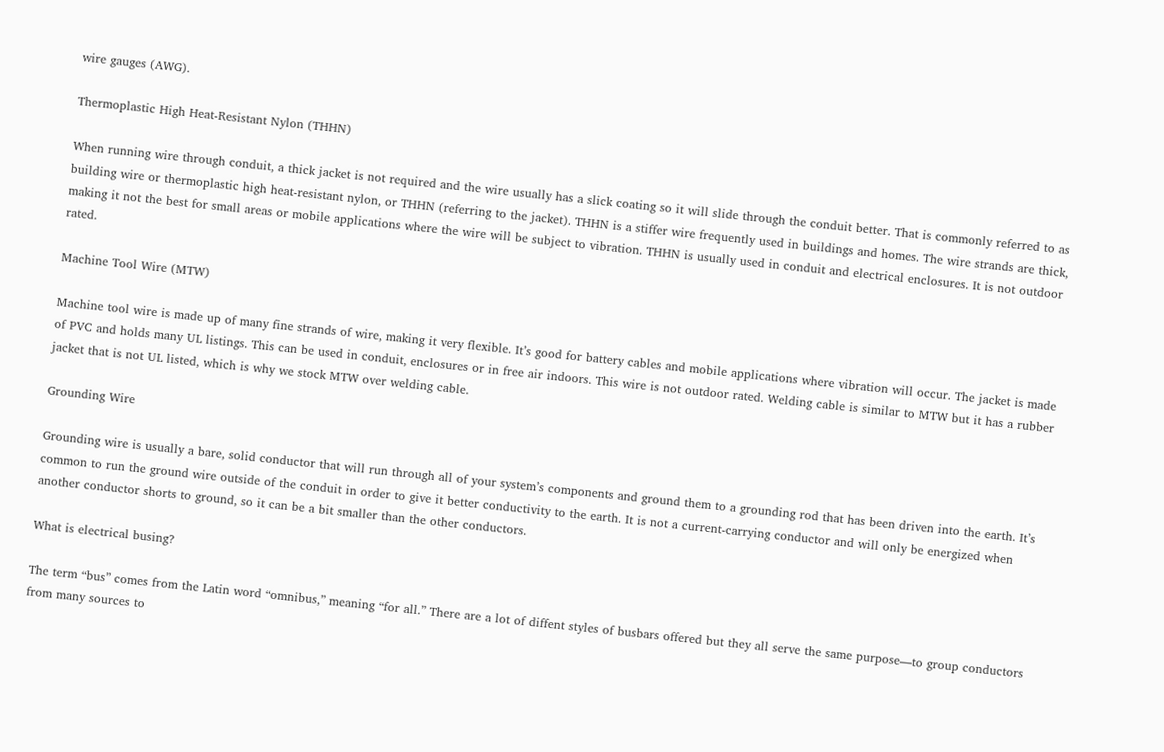wire gauges (AWG).

Thermoplastic High Heat-Resistant Nylon (THHN)

When running wire through conduit, a thick jacket is not required and the wire usually has a slick coating so it will slide through the conduit better. That is commonly referred to as building wire or thermoplastic high heat-resistant nylon, or THHN (referring to the jacket). THHN is a stiffer wire frequently used in buildings and homes. The wire strands are thick, making it not the best for small areas or mobile applications where the wire will be subject to vibration. THHN is usually used in conduit and electrical enclosures. It is not outdoor rated.

Machine Tool Wire (MTW)

Machine tool wire is made up of many fine strands of wire, making it very flexible. It’s good for battery cables and mobile applications where vibration will occur. The jacket is made of PVC and holds many UL listings. This can be used in conduit, enclosures or in free air indoors. This wire is not outdoor rated. Welding cable is similar to MTW but it has a rubber jacket that is not UL listed, which is why we stock MTW over welding cable.

Grounding Wire

Grounding wire is usually a bare, solid conductor that will run through all of your system’s components and ground them to a grounding rod that has been driven into the earth. It’s common to run the ground wire outside of the conduit in order to give it better conductivity to the earth. It is not a current-carrying conductor and will only be energized when another conductor shorts to ground, so it can be a bit smaller than the other conductors.

What is electrical busing?

The term “bus” comes from the Latin word “omnibus,” meaning “for all.” There are a lot of diffent styles of busbars offered but they all serve the same purpose—to group conductors from many sources to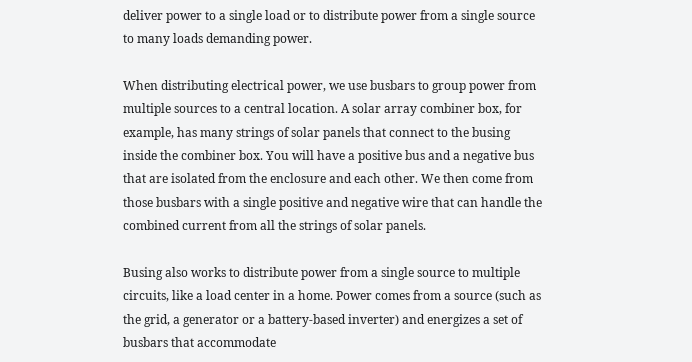deliver power to a single load or to distribute power from a single source to many loads demanding power.

When distributing electrical power, we use busbars to group power from multiple sources to a central location. A solar array combiner box, for example, has many strings of solar panels that connect to the busing inside the combiner box. You will have a positive bus and a negative bus that are isolated from the enclosure and each other. We then come from those busbars with a single positive and negative wire that can handle the combined current from all the strings of solar panels.

Busing also works to distribute power from a single source to multiple circuits, like a load center in a home. Power comes from a source (such as the grid, a generator or a battery-based inverter) and energizes a set of busbars that accommodate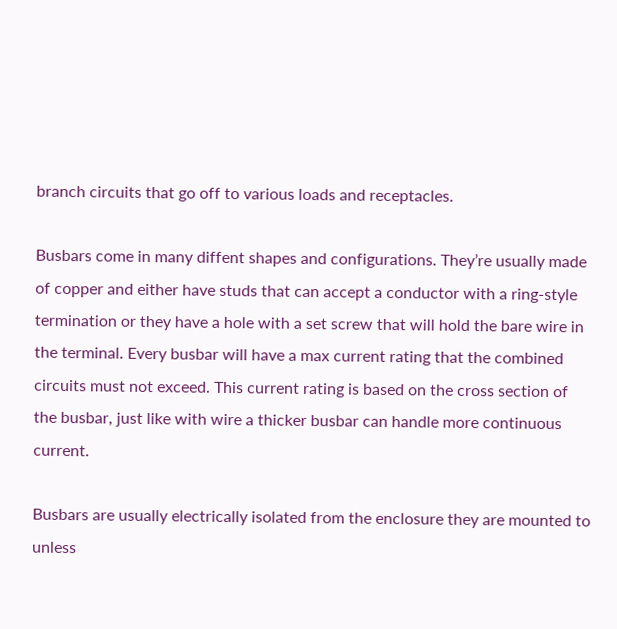branch circuits that go off to various loads and receptacles.

Busbars come in many diffent shapes and configurations. They’re usually made of copper and either have studs that can accept a conductor with a ring-style termination or they have a hole with a set screw that will hold the bare wire in the terminal. Every busbar will have a max current rating that the combined circuits must not exceed. This current rating is based on the cross section of the busbar, just like with wire a thicker busbar can handle more continuous current.

Busbars are usually electrically isolated from the enclosure they are mounted to unless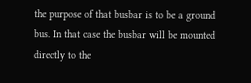the purpose of that busbar is to be a ground bus. In that case the busbar will be mounted directly to the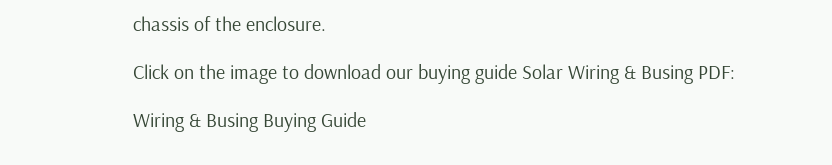chassis of the enclosure.

Click on the image to download our buying guide Solar Wiring & Busing PDF:

Wiring & Busing Buying Guide